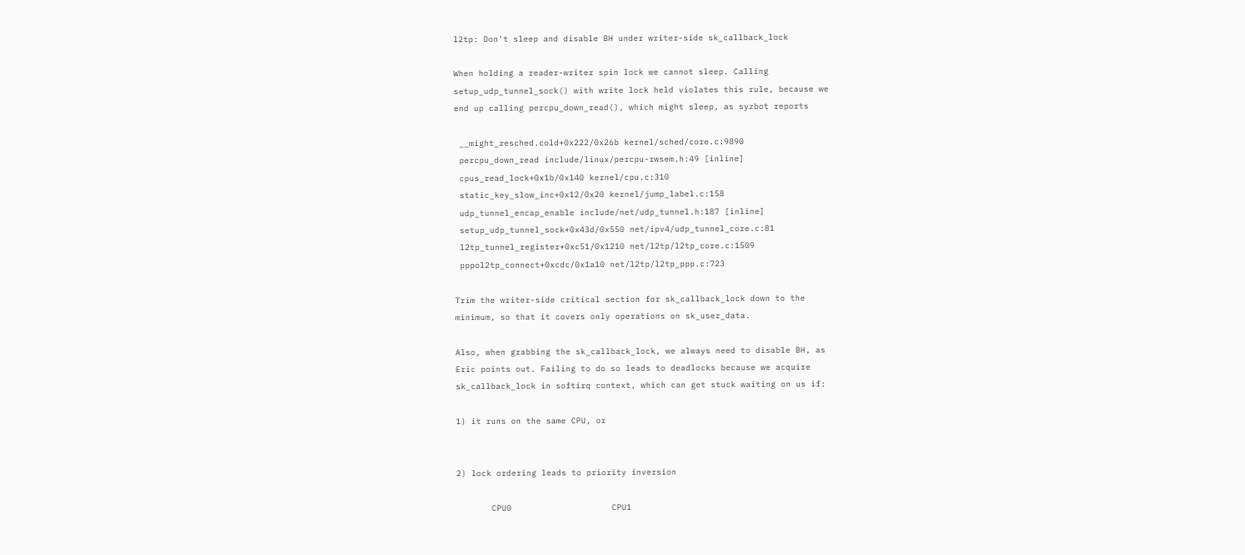l2tp: Don't sleep and disable BH under writer-side sk_callback_lock

When holding a reader-writer spin lock we cannot sleep. Calling
setup_udp_tunnel_sock() with write lock held violates this rule, because we
end up calling percpu_down_read(), which might sleep, as syzbot reports

 __might_resched.cold+0x222/0x26b kernel/sched/core.c:9890
 percpu_down_read include/linux/percpu-rwsem.h:49 [inline]
 cpus_read_lock+0x1b/0x140 kernel/cpu.c:310
 static_key_slow_inc+0x12/0x20 kernel/jump_label.c:158
 udp_tunnel_encap_enable include/net/udp_tunnel.h:187 [inline]
 setup_udp_tunnel_sock+0x43d/0x550 net/ipv4/udp_tunnel_core.c:81
 l2tp_tunnel_register+0xc51/0x1210 net/l2tp/l2tp_core.c:1509
 pppol2tp_connect+0xcdc/0x1a10 net/l2tp/l2tp_ppp.c:723

Trim the writer-side critical section for sk_callback_lock down to the
minimum, so that it covers only operations on sk_user_data.

Also, when grabbing the sk_callback_lock, we always need to disable BH, as
Eric points out. Failing to do so leads to deadlocks because we acquire
sk_callback_lock in softirq context, which can get stuck waiting on us if:

1) it runs on the same CPU, or


2) lock ordering leads to priority inversion

       CPU0                    CPU1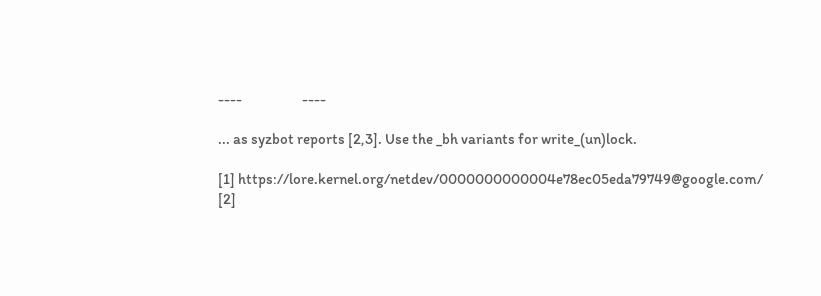----                    ----

... as syzbot reports [2,3]. Use the _bh variants for write_(un)lock.

[1] https://lore.kernel.org/netdev/0000000000004e78ec05eda79749@google.com/
[2]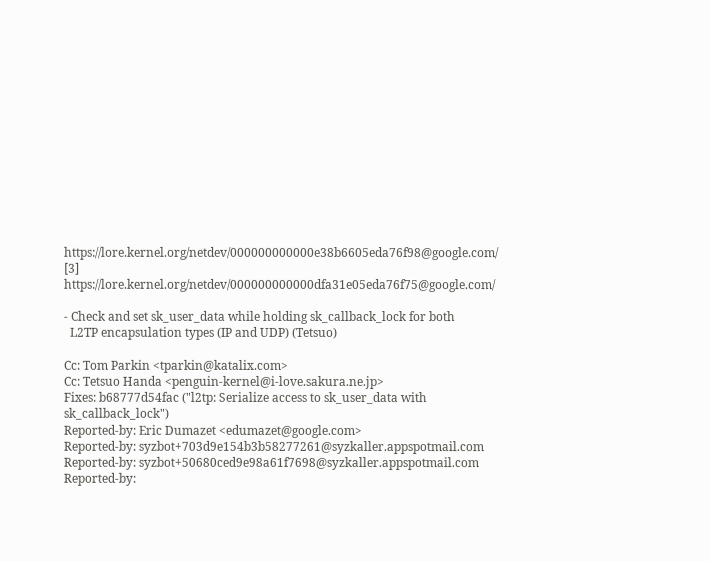https://lore.kernel.org/netdev/000000000000e38b6605eda76f98@google.com/
[3] https://lore.kernel.org/netdev/000000000000dfa31e05eda76f75@google.com/

- Check and set sk_user_data while holding sk_callback_lock for both
  L2TP encapsulation types (IP and UDP) (Tetsuo)

Cc: Tom Parkin <tparkin@katalix.com>
Cc: Tetsuo Handa <penguin-kernel@i-love.sakura.ne.jp>
Fixes: b68777d54fac ("l2tp: Serialize access to sk_user_data with sk_callback_lock")
Reported-by: Eric Dumazet <edumazet@google.com>
Reported-by: syzbot+703d9e154b3b58277261@syzkaller.appspotmail.com
Reported-by: syzbot+50680ced9e98a61f7698@syzkaller.appspotmail.com
Reported-by: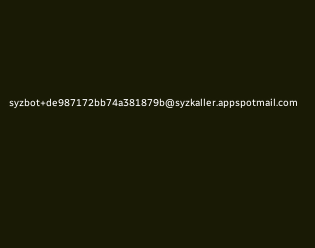syzbot+de987172bb74a381879b@syzkaller.appspotmail.com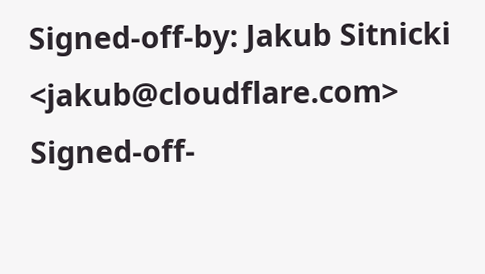Signed-off-by: Jakub Sitnicki <jakub@cloudflare.com>
Signed-off-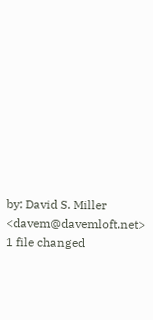by: David S. Miller <davem@davemloft.net>
1 file changed